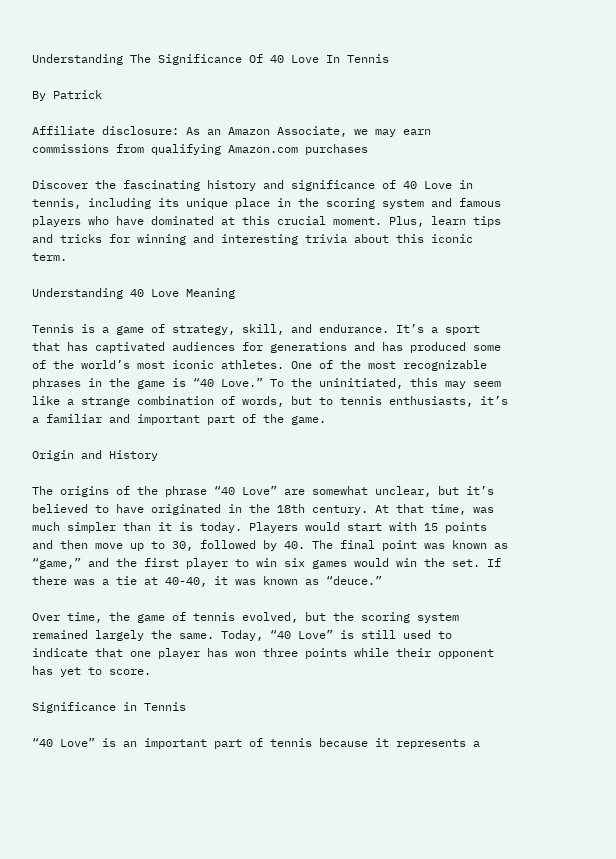Understanding The Significance Of 40 Love In Tennis

By Patrick

Affiliate disclosure: As an Amazon Associate, we may earn commissions from qualifying Amazon.com purchases

Discover the fascinating history and significance of 40 Love in tennis, including its unique place in the scoring system and famous players who have dominated at this crucial moment. Plus, learn tips and tricks for winning and interesting trivia about this iconic term.

Understanding 40 Love Meaning

Tennis is a game of strategy, skill, and endurance. It’s a sport that has captivated audiences for generations and has produced some of the world’s most iconic athletes. One of the most recognizable phrases in the game is “40 Love.” To the uninitiated, this may seem like a strange combination of words, but to tennis enthusiasts, it’s a familiar and important part of the game.

Origin and History

The origins of the phrase “40 Love” are somewhat unclear, but it’s believed to have originated in the 18th century. At that time, was much simpler than it is today. Players would start with 15 points and then move up to 30, followed by 40. The final point was known as “game,” and the first player to win six games would win the set. If there was a tie at 40-40, it was known as “deuce.”

Over time, the game of tennis evolved, but the scoring system remained largely the same. Today, “40 Love” is still used to indicate that one player has won three points while their opponent has yet to score.

Significance in Tennis

“40 Love” is an important part of tennis because it represents a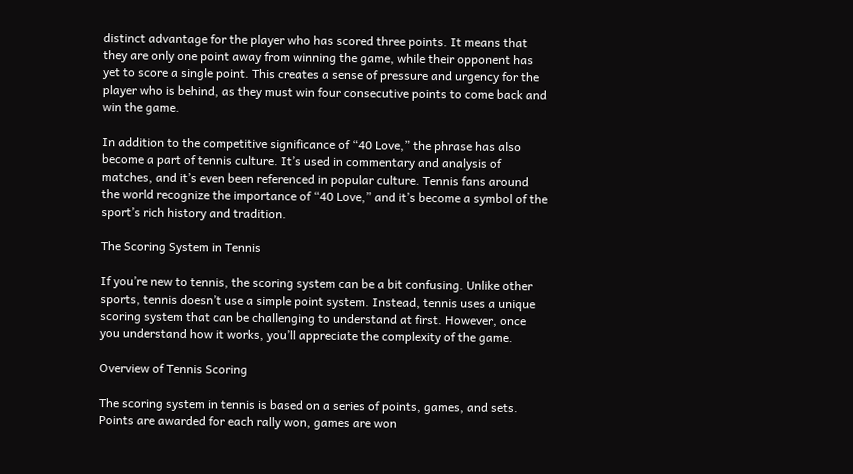distinct advantage for the player who has scored three points. It means that they are only one point away from winning the game, while their opponent has yet to score a single point. This creates a sense of pressure and urgency for the player who is behind, as they must win four consecutive points to come back and win the game.

In addition to the competitive significance of “40 Love,” the phrase has also become a part of tennis culture. It’s used in commentary and analysis of matches, and it’s even been referenced in popular culture. Tennis fans around the world recognize the importance of “40 Love,” and it’s become a symbol of the sport’s rich history and tradition.

The Scoring System in Tennis

If you’re new to tennis, the scoring system can be a bit confusing. Unlike other sports, tennis doesn’t use a simple point system. Instead, tennis uses a unique scoring system that can be challenging to understand at first. However, once you understand how it works, you’ll appreciate the complexity of the game.

Overview of Tennis Scoring

The scoring system in tennis is based on a series of points, games, and sets. Points are awarded for each rally won, games are won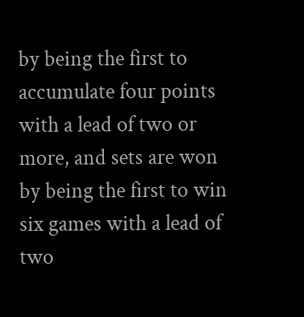by being the first to accumulate four points with a lead of two or more, and sets are won by being the first to win six games with a lead of two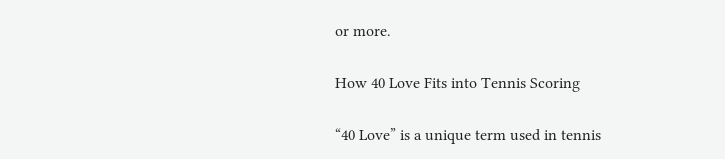or more.

How 40 Love Fits into Tennis Scoring

“40 Love” is a unique term used in tennis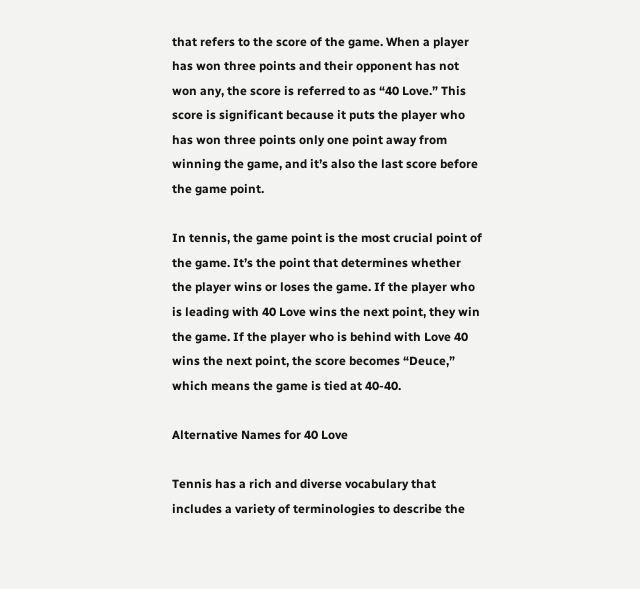that refers to the score of the game. When a player has won three points and their opponent has not won any, the score is referred to as “40 Love.” This score is significant because it puts the player who has won three points only one point away from winning the game, and it’s also the last score before the game point.

In tennis, the game point is the most crucial point of the game. It’s the point that determines whether the player wins or loses the game. If the player who is leading with 40 Love wins the next point, they win the game. If the player who is behind with Love 40 wins the next point, the score becomes “Deuce,” which means the game is tied at 40-40.

Alternative Names for 40 Love

Tennis has a rich and diverse vocabulary that includes a variety of terminologies to describe the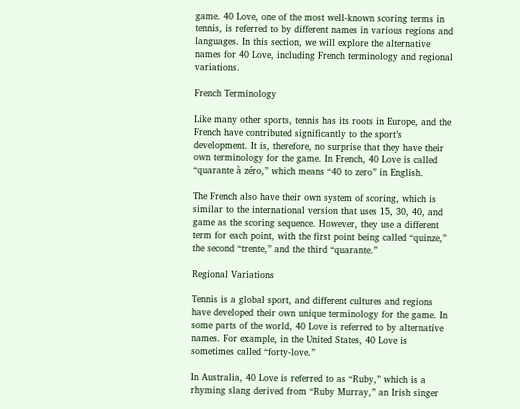game. 40 Love, one of the most well-known scoring terms in tennis, is referred to by different names in various regions and languages. In this section, we will explore the alternative names for 40 Love, including French terminology and regional variations.

French Terminology

Like many other sports, tennis has its roots in Europe, and the French have contributed significantly to the sport’s development. It is, therefore, no surprise that they have their own terminology for the game. In French, 40 Love is called “quarante à zéro,” which means “40 to zero” in English.

The French also have their own system of scoring, which is similar to the international version that uses 15, 30, 40, and game as the scoring sequence. However, they use a different term for each point, with the first point being called “quinze,” the second “trente,” and the third “quarante.”

Regional Variations

Tennis is a global sport, and different cultures and regions have developed their own unique terminology for the game. In some parts of the world, 40 Love is referred to by alternative names. For example, in the United States, 40 Love is sometimes called “forty-love.”

In Australia, 40 Love is referred to as “Ruby,” which is a rhyming slang derived from “Ruby Murray,” an Irish singer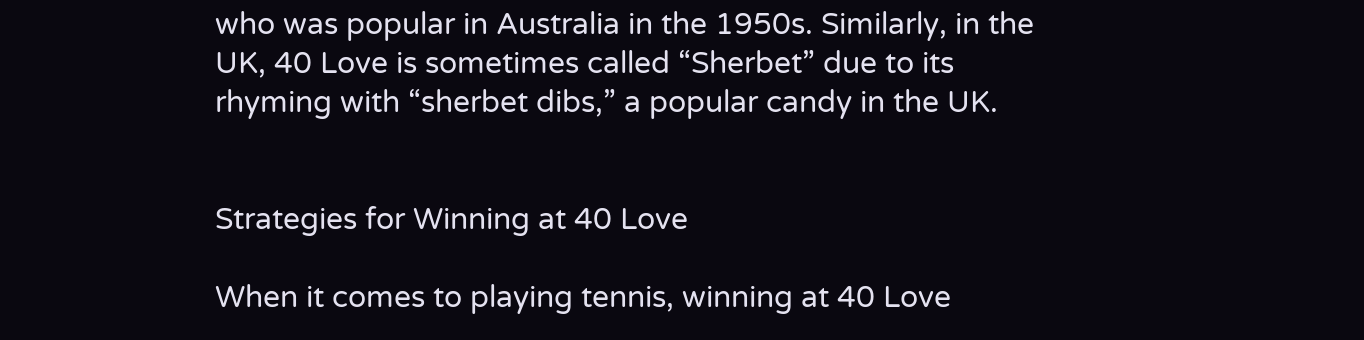who was popular in Australia in the 1950s. Similarly, in the UK, 40 Love is sometimes called “Sherbet” due to its rhyming with “sherbet dibs,” a popular candy in the UK.


Strategies for Winning at 40 Love

When it comes to playing tennis, winning at 40 Love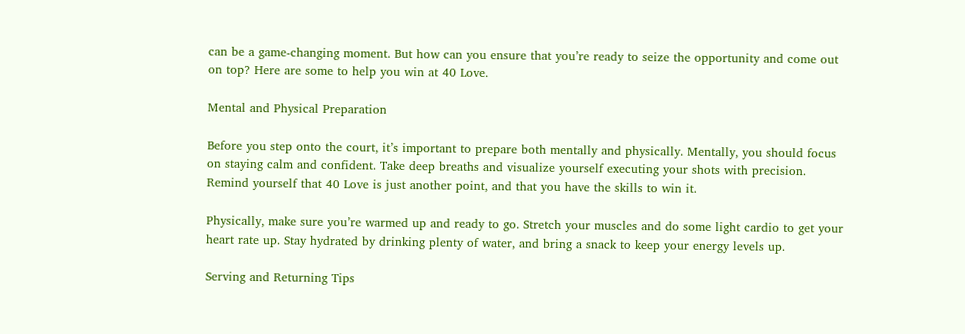can be a game-changing moment. But how can you ensure that you’re ready to seize the opportunity and come out on top? Here are some to help you win at 40 Love.

Mental and Physical Preparation

Before you step onto the court, it’s important to prepare both mentally and physically. Mentally, you should focus on staying calm and confident. Take deep breaths and visualize yourself executing your shots with precision. Remind yourself that 40 Love is just another point, and that you have the skills to win it.

Physically, make sure you’re warmed up and ready to go. Stretch your muscles and do some light cardio to get your heart rate up. Stay hydrated by drinking plenty of water, and bring a snack to keep your energy levels up.

Serving and Returning Tips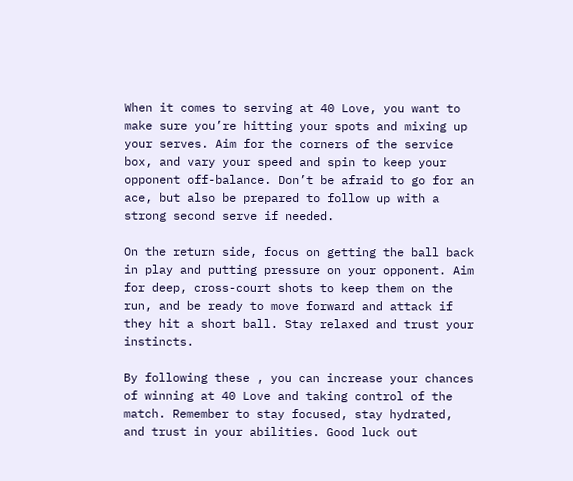When it comes to serving at 40 Love, you want to make sure you’re hitting your spots and mixing up your serves. Aim for the corners of the service box, and vary your speed and spin to keep your opponent off-balance. Don’t be afraid to go for an ace, but also be prepared to follow up with a strong second serve if needed.

On the return side, focus on getting the ball back in play and putting pressure on your opponent. Aim for deep, cross-court shots to keep them on the run, and be ready to move forward and attack if they hit a short ball. Stay relaxed and trust your instincts.

By following these , you can increase your chances of winning at 40 Love and taking control of the match. Remember to stay focused, stay hydrated, and trust in your abilities. Good luck out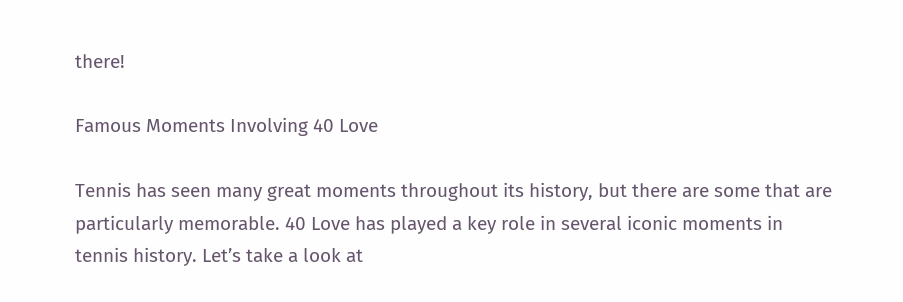there!

Famous Moments Involving 40 Love

Tennis has seen many great moments throughout its history, but there are some that are particularly memorable. 40 Love has played a key role in several iconic moments in tennis history. Let’s take a look at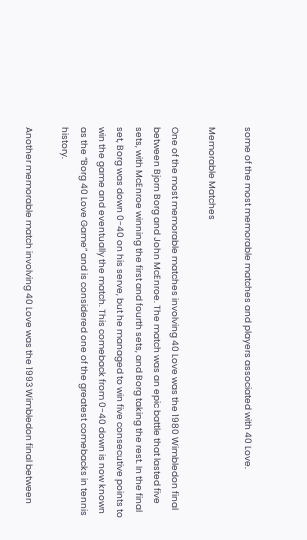some of the most memorable matches and players associated with 40 Love.

Memorable Matches

One of the most memorable matches involving 40 Love was the 1980 Wimbledon final between Bjorn Borg and John McEnroe. The match was an epic battle that lasted five sets, with McEnroe winning the first and fourth sets, and Borg taking the rest. In the final set, Borg was down 0-40 on his serve, but he managed to win five consecutive points to win the game and eventually the match. This comeback from 0-40 down is now known as the “Borg 40 Love Game” and is considered one of the greatest comebacks in tennis history.

Another memorable match involving 40 Love was the 1993 Wimbledon final between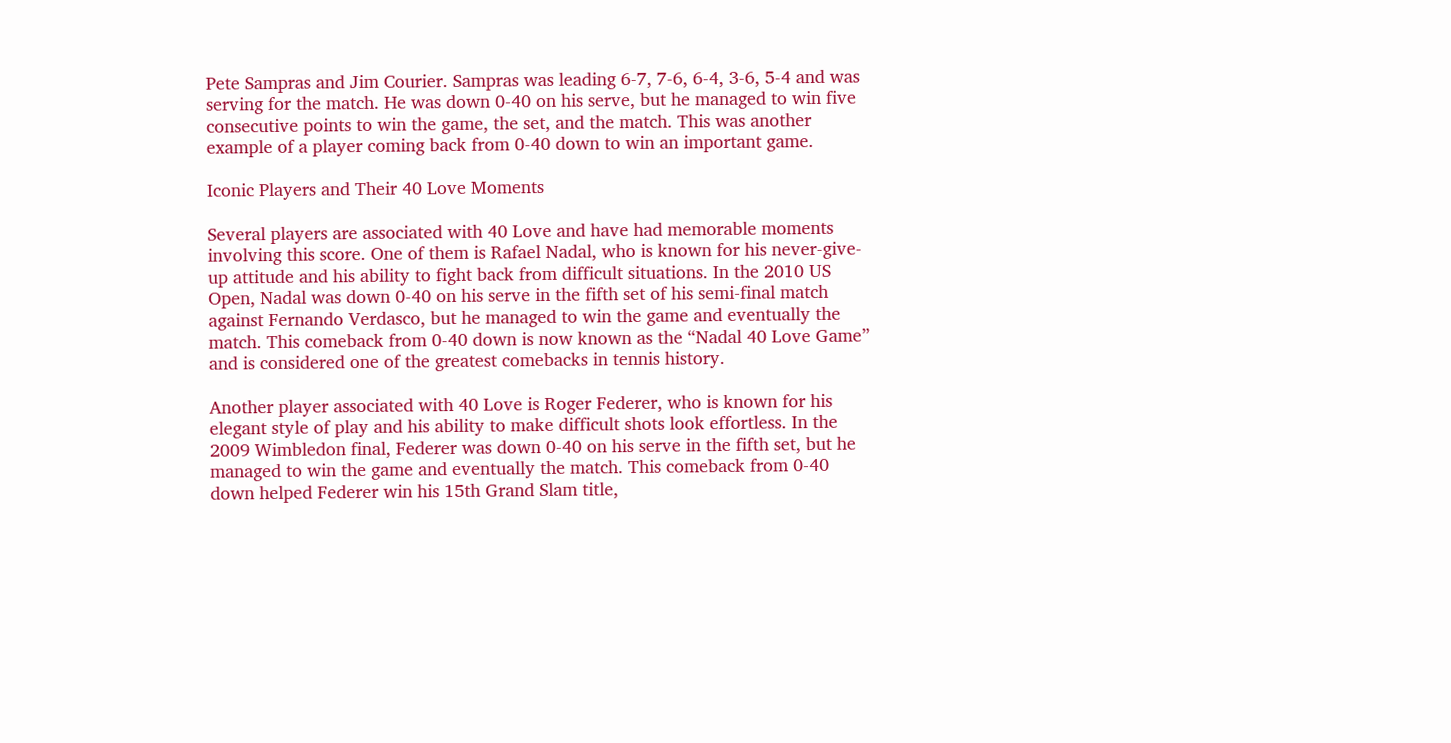Pete Sampras and Jim Courier. Sampras was leading 6-7, 7-6, 6-4, 3-6, 5-4 and was serving for the match. He was down 0-40 on his serve, but he managed to win five consecutive points to win the game, the set, and the match. This was another example of a player coming back from 0-40 down to win an important game.

Iconic Players and Their 40 Love Moments

Several players are associated with 40 Love and have had memorable moments involving this score. One of them is Rafael Nadal, who is known for his never-give-up attitude and his ability to fight back from difficult situations. In the 2010 US Open, Nadal was down 0-40 on his serve in the fifth set of his semi-final match against Fernando Verdasco, but he managed to win the game and eventually the match. This comeback from 0-40 down is now known as the “Nadal 40 Love Game” and is considered one of the greatest comebacks in tennis history.

Another player associated with 40 Love is Roger Federer, who is known for his elegant style of play and his ability to make difficult shots look effortless. In the 2009 Wimbledon final, Federer was down 0-40 on his serve in the fifth set, but he managed to win the game and eventually the match. This comeback from 0-40 down helped Federer win his 15th Grand Slam title,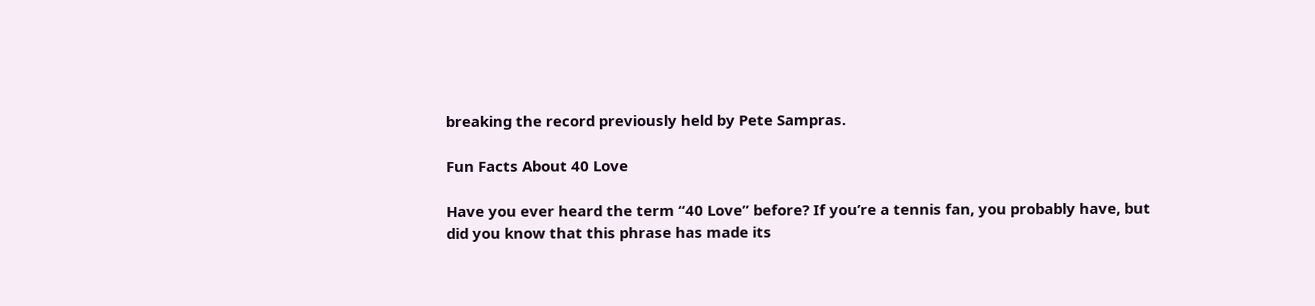breaking the record previously held by Pete Sampras.

Fun Facts About 40 Love

Have you ever heard the term “40 Love” before? If you’re a tennis fan, you probably have, but did you know that this phrase has made its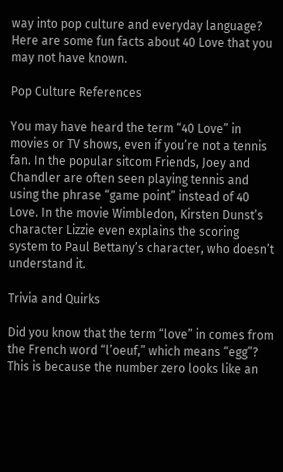way into pop culture and everyday language? Here are some fun facts about 40 Love that you may not have known.

Pop Culture References

You may have heard the term “40 Love” in movies or TV shows, even if you’re not a tennis fan. In the popular sitcom Friends, Joey and Chandler are often seen playing tennis and using the phrase “game point” instead of 40 Love. In the movie Wimbledon, Kirsten Dunst’s character Lizzie even explains the scoring system to Paul Bettany’s character, who doesn’t understand it.

Trivia and Quirks

Did you know that the term “love” in comes from the French word “l’oeuf,” which means “egg”? This is because the number zero looks like an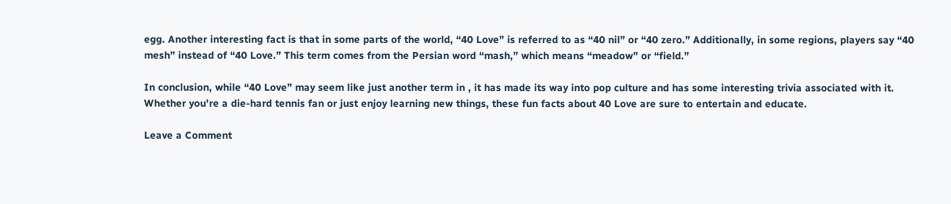egg. Another interesting fact is that in some parts of the world, “40 Love” is referred to as “40 nil” or “40 zero.” Additionally, in some regions, players say “40 mesh” instead of “40 Love.” This term comes from the Persian word “mash,” which means “meadow” or “field.”

In conclusion, while “40 Love” may seem like just another term in , it has made its way into pop culture and has some interesting trivia associated with it. Whether you’re a die-hard tennis fan or just enjoy learning new things, these fun facts about 40 Love are sure to entertain and educate.

Leave a Comment